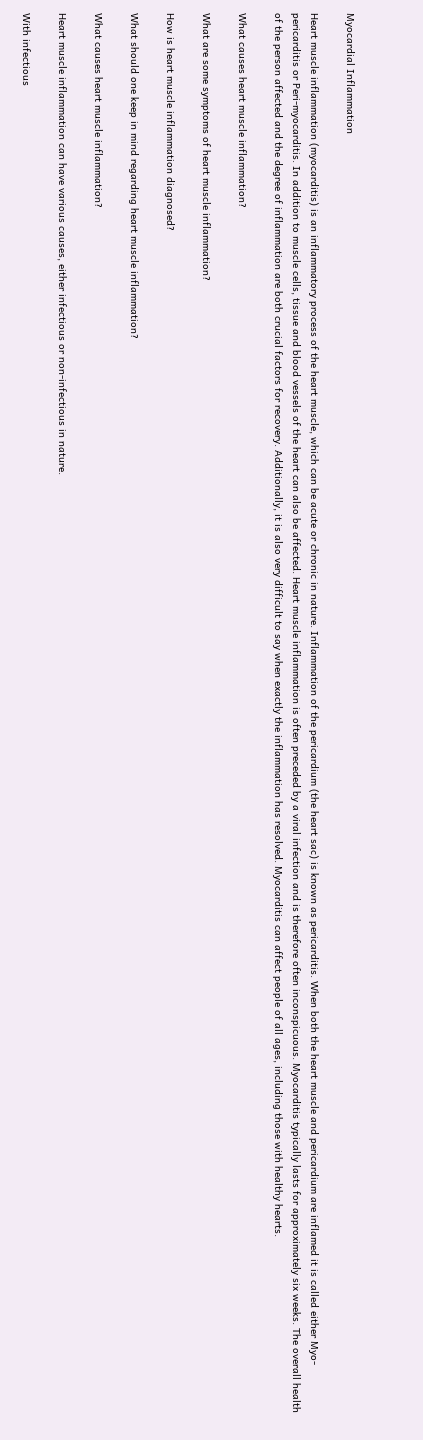Myocardial Inflammation

Heart muscle inflammation (myocarditis) is an inflammatory process of the heart muscle, which can be acute or chronic in nature. Inflammation of the pericardium (the heart sac) is known as pericarditis. When both the heart muscle and pericardium are inflamed it is called either Myo-pericarditis or Peri-myocarditis. In addition to muscle cells, tissue and blood vessels of the heart can also be affected. Heart muscle inflammation is often preceded by a viral infection and is therefore often inconspicuous. Myocarditis typically lasts for approximately six weeks. The overall health of the person affected and the degree of inflammation are both crucial factors for recovery. Additionally, it is also very difficult to say when exactly the inflammation has resolved. Myocarditis can affect people of all ages, including those with healthy hearts.

What causes heart muscle inflammation?

What are some symptoms of heart muscle inflammation?

How is heart muscle inflammation diagnosed?

What should one keep in mind regarding heart muscle inflammation?

What causes heart muscle inflammation?

Heart muscle inflammation can have various causes, either infectious or non-infectious in nature.

With infectious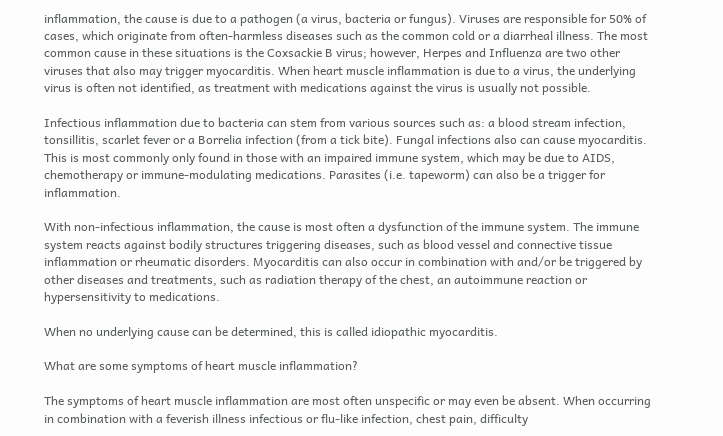inflammation, the cause is due to a pathogen (a virus, bacteria or fungus). Viruses are responsible for 50% of cases, which originate from often-harmless diseases such as the common cold or a diarrheal illness. The most common cause in these situations is the Coxsackie B virus; however, Herpes and Influenza are two other viruses that also may trigger myocarditis. When heart muscle inflammation is due to a virus, the underlying virus is often not identified, as treatment with medications against the virus is usually not possible.

Infectious inflammation due to bacteria can stem from various sources such as: a blood stream infection, tonsillitis, scarlet fever or a Borrelia infection (from a tick bite). Fungal infections also can cause myocarditis. This is most commonly only found in those with an impaired immune system, which may be due to AIDS, chemotherapy or immune-modulating medications. Parasites (i.e. tapeworm) can also be a trigger for inflammation.

With non-infectious inflammation, the cause is most often a dysfunction of the immune system. The immune system reacts against bodily structures triggering diseases, such as blood vessel and connective tissue inflammation or rheumatic disorders. Myocarditis can also occur in combination with and/or be triggered by other diseases and treatments, such as radiation therapy of the chest, an autoimmune reaction or hypersensitivity to medications.

When no underlying cause can be determined, this is called idiopathic myocarditis.

What are some symptoms of heart muscle inflammation?

The symptoms of heart muscle inflammation are most often unspecific or may even be absent. When occurring in combination with a feverish illness infectious or flu-like infection, chest pain, difficulty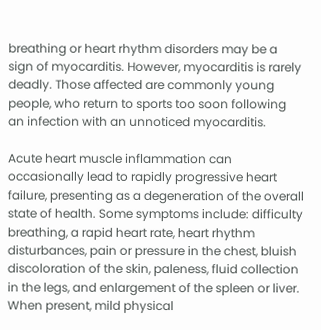breathing or heart rhythm disorders may be a sign of myocarditis. However, myocarditis is rarely deadly. Those affected are commonly young people, who return to sports too soon following an infection with an unnoticed myocarditis.

Acute heart muscle inflammation can occasionally lead to rapidly progressive heart failure, presenting as a degeneration of the overall state of health. Some symptoms include: difficulty breathing, a rapid heart rate, heart rhythm disturbances, pain or pressure in the chest, bluish discoloration of the skin, paleness, fluid collection in the legs, and enlargement of the spleen or liver. When present, mild physical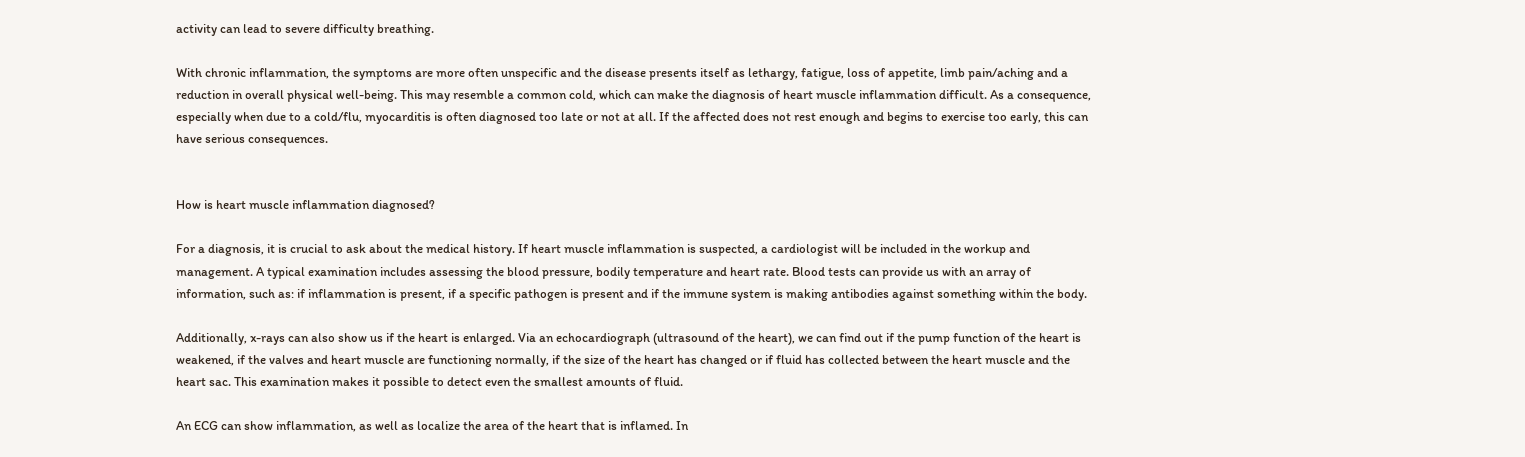activity can lead to severe difficulty breathing.

With chronic inflammation, the symptoms are more often unspecific and the disease presents itself as lethargy, fatigue, loss of appetite, limb pain/aching and a reduction in overall physical well-being. This may resemble a common cold, which can make the diagnosis of heart muscle inflammation difficult. As a consequence, especially when due to a cold/flu, myocarditis is often diagnosed too late or not at all. If the affected does not rest enough and begins to exercise too early, this can have serious consequences.


How is heart muscle inflammation diagnosed?

For a diagnosis, it is crucial to ask about the medical history. If heart muscle inflammation is suspected, a cardiologist will be included in the workup and management. A typical examination includes assessing the blood pressure, bodily temperature and heart rate. Blood tests can provide us with an array of information, such as: if inflammation is present, if a specific pathogen is present and if the immune system is making antibodies against something within the body.

Additionally, x-rays can also show us if the heart is enlarged. Via an echocardiograph (ultrasound of the heart), we can find out if the pump function of the heart is weakened, if the valves and heart muscle are functioning normally, if the size of the heart has changed or if fluid has collected between the heart muscle and the heart sac. This examination makes it possible to detect even the smallest amounts of fluid.

An ECG can show inflammation, as well as localize the area of the heart that is inflamed. In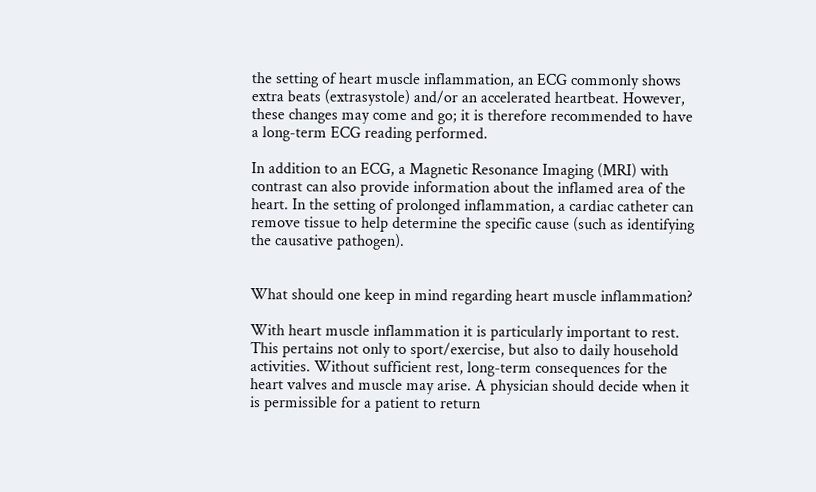the setting of heart muscle inflammation, an ECG commonly shows extra beats (extrasystole) and/or an accelerated heartbeat. However, these changes may come and go; it is therefore recommended to have a long-term ECG reading performed.

In addition to an ECG, a Magnetic Resonance Imaging (MRI) with contrast can also provide information about the inflamed area of the heart. In the setting of prolonged inflammation, a cardiac catheter can remove tissue to help determine the specific cause (such as identifying the causative pathogen).


What should one keep in mind regarding heart muscle inflammation?

With heart muscle inflammation it is particularly important to rest. This pertains not only to sport/exercise, but also to daily household activities. Without sufficient rest, long-term consequences for the heart valves and muscle may arise. A physician should decide when it is permissible for a patient to return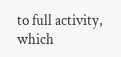to full activity, which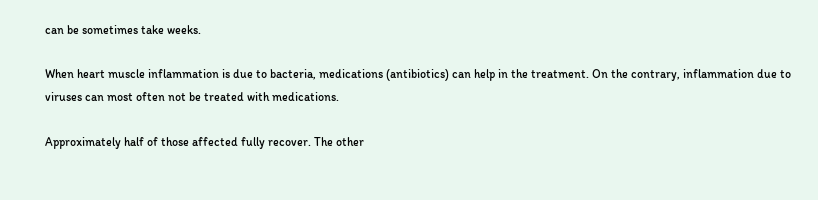can be sometimes take weeks.

When heart muscle inflammation is due to bacteria, medications (antibiotics) can help in the treatment. On the contrary, inflammation due to viruses can most often not be treated with medications.

Approximately half of those affected fully recover. The other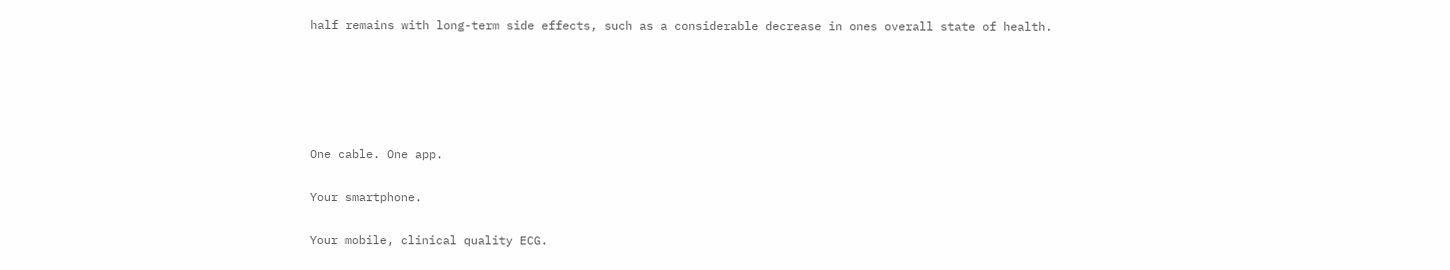half remains with long-term side effects, such as a considerable decrease in ones overall state of health.





One cable. One app.

Your smartphone.

Your mobile, clinical quality ECG.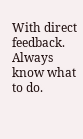With direct feedback.
Always know what to do.